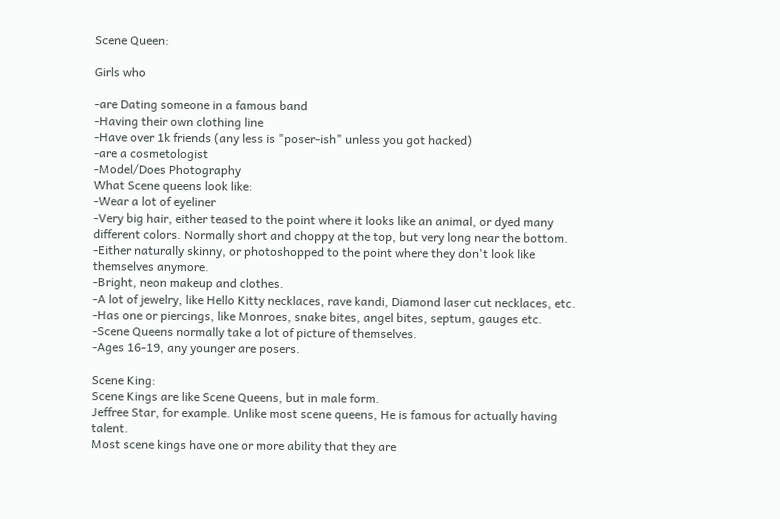Scene Queen:

Girls who

-are Dating someone in a famous band
-Having their own clothing line
-Have over 1k friends (any less is "poser-ish" unless you got hacked)
-are a cosmetologist
-Model/Does Photography
What Scene queens look like:
-Wear a lot of eyeliner
-Very big hair, either teased to the point where it looks like an animal, or dyed many different colors. Normally short and choppy at the top, but very long near the bottom.
-Either naturally skinny, or photoshopped to the point where they don't look like themselves anymore.
-Bright, neon makeup and clothes.
-A lot of jewelry, like Hello Kitty necklaces, rave kandi, Diamond laser cut necklaces, etc.
-Has one or piercings, like Monroes, snake bites, angel bites, septum, gauges etc.
-Scene Queens normally take a lot of picture of themselves.
-Ages 16-19, any younger are posers.

Scene King:
Scene Kings are like Scene Queens, but in male form.
Jeffree Star, for example. Unlike most scene queens, He is famous for actually having talent.
Most scene kings have one or more ability that they are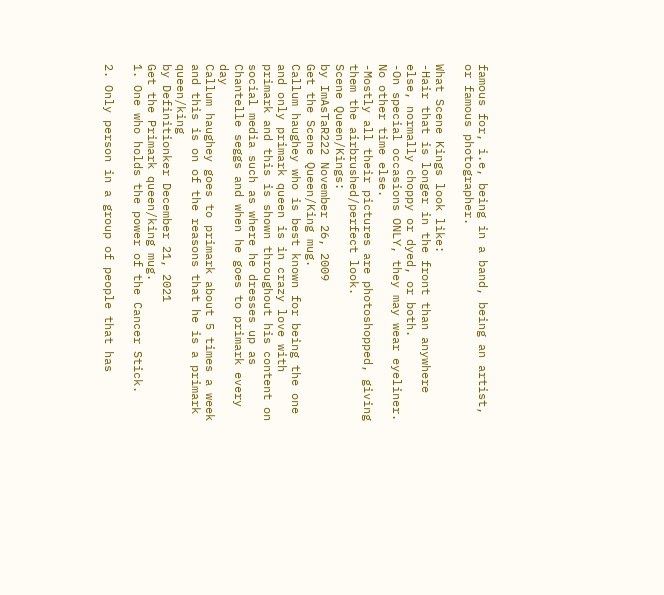famous for, i.e, being in a band, being an artist, or famous photographer.

What Scene Kings look like:
-Hair that is longer in the front than anywhere else, normally choppy or dyed, or both.
-On special occasions ONLY, they may wear eyeliner. No other time else.
-Mostly all their pictures are photoshopped, giving them the airbrushed/perfect look.
Scene Queen/Kings:
by ImAsTaR222 November 26, 2009
Get the Scene Queen/King mug.
Callum haughey who is best known for being the one and only primark queen is in crazy love with primark and this is shown throughout his content on social media such as where he dresses up as Chantelle seggs and when he goes to primark every day
Callum haughey goes to primark about 5 times a week and this is on of the reasons that he is a primark queen/king
by Definitionker December 21, 2021
Get the Primark queen/king mug.
1. One who holds the power of the Cancer Stick.

2. Only person in a group of people that has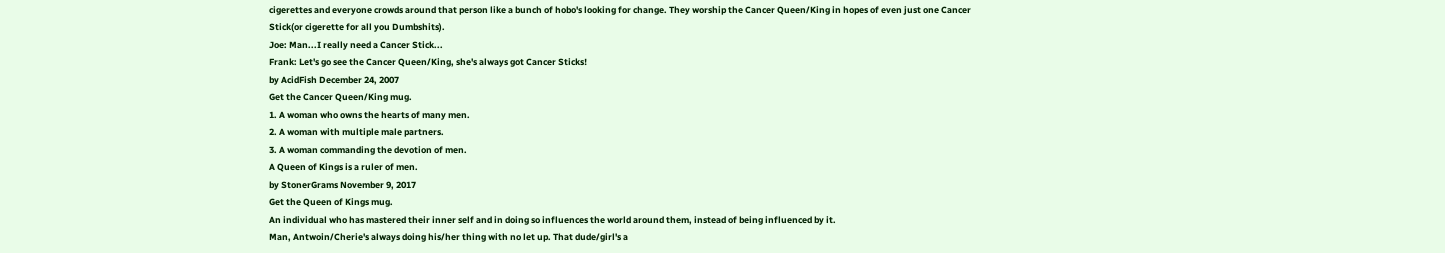cigerettes and everyone crowds around that person like a bunch of hobo's looking for change. They worship the Cancer Queen/King in hopes of even just one Cancer Stick(or cigerette for all you Dumbshits).
Joe: Man...I really need a Cancer Stick...
Frank: Let's go see the Cancer Queen/King, she's always got Cancer Sticks!
by AcidFish December 24, 2007
Get the Cancer Queen/King mug.
1. A woman who owns the hearts of many men.
2. A woman with multiple male partners.
3. A woman commanding the devotion of men.
A Queen of Kings is a ruler of men.
by StonerGrams November 9, 2017
Get the Queen of Kings mug.
An individual who has mastered their inner self and in doing so influences the world around them, instead of being influenced by it.
Man, Antwoin/Cherie's always doing his/her thing with no let up. That dude/girl's a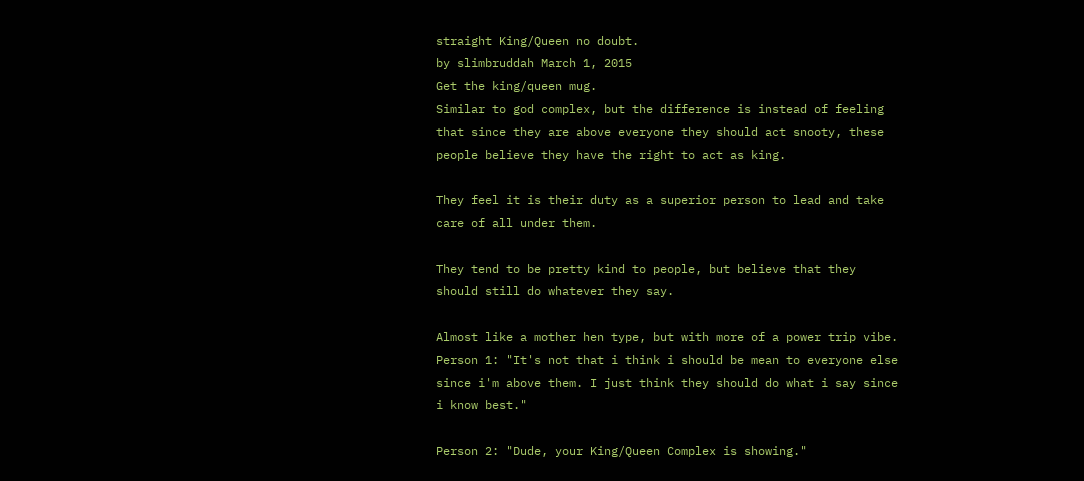straight King/Queen no doubt.
by slimbruddah March 1, 2015
Get the king/queen mug.
Similar to god complex, but the difference is instead of feeling that since they are above everyone they should act snooty, these people believe they have the right to act as king.

They feel it is their duty as a superior person to lead and take care of all under them.

They tend to be pretty kind to people, but believe that they should still do whatever they say.

Almost like a mother hen type, but with more of a power trip vibe.
Person 1: "It's not that i think i should be mean to everyone else since i'm above them. I just think they should do what i say since i know best."

Person 2: "Dude, your King/Queen Complex is showing."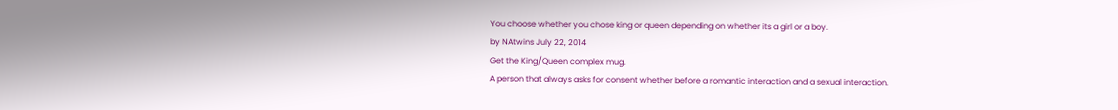You choose whether you chose king or queen depending on whether its a girl or a boy.
by NAtwins July 22, 2014
Get the King/Queen complex mug.
A person that always asks for consent whether before a romantic interaction and a sexual interaction.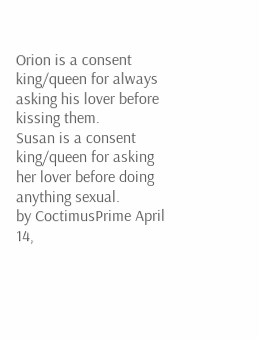Orion is a consent king/queen for always asking his lover before kissing them.
Susan is a consent king/queen for asking her lover before doing anything sexual.
by CoctimusPrime April 14,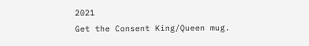2021
Get the Consent King/Queen mug.